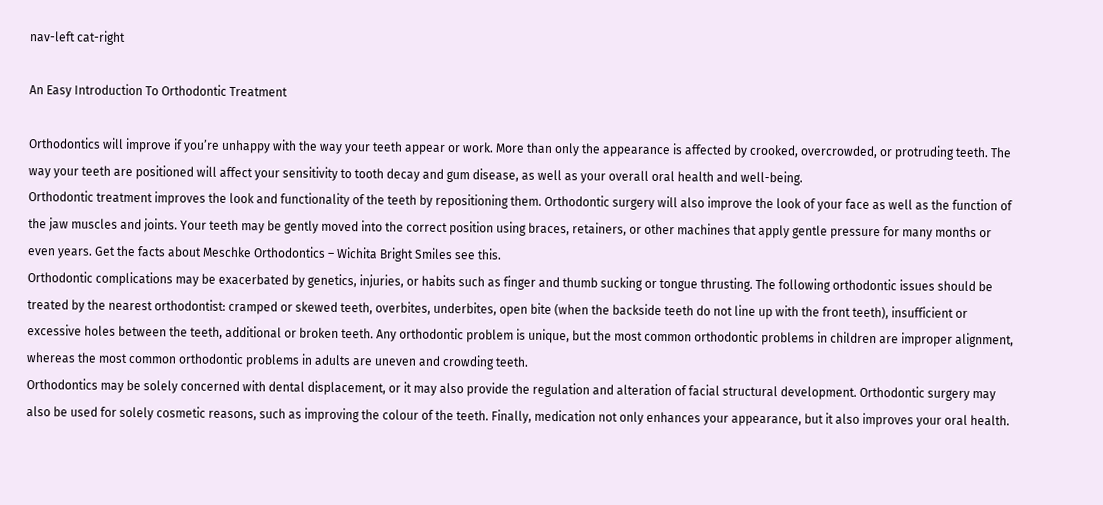nav-left cat-right

An Easy Introduction To Orthodontic Treatment

Orthodontics will improve if you’re unhappy with the way your teeth appear or work. More than only the appearance is affected by crooked, overcrowded, or protruding teeth. The way your teeth are positioned will affect your sensitivity to tooth decay and gum disease, as well as your overall oral health and well-being.
Orthodontic treatment improves the look and functionality of the teeth by repositioning them. Orthodontic surgery will also improve the look of your face as well as the function of the jaw muscles and joints. Your teeth may be gently moved into the correct position using braces, retainers, or other machines that apply gentle pressure for many months or even years. Get the facts about Meschke Orthodontics – Wichita Bright Smiles see this.
Orthodontic complications may be exacerbated by genetics, injuries, or habits such as finger and thumb sucking or tongue thrusting. The following orthodontic issues should be treated by the nearest orthodontist: cramped or skewed teeth, overbites, underbites, open bite (when the backside teeth do not line up with the front teeth), insufficient or excessive holes between the teeth, additional or broken teeth. Any orthodontic problem is unique, but the most common orthodontic problems in children are improper alignment, whereas the most common orthodontic problems in adults are uneven and crowding teeth.
Orthodontics may be solely concerned with dental displacement, or it may also provide the regulation and alteration of facial structural development. Orthodontic surgery may also be used for solely cosmetic reasons, such as improving the colour of the teeth. Finally, medication not only enhances your appearance, but it also improves your oral health.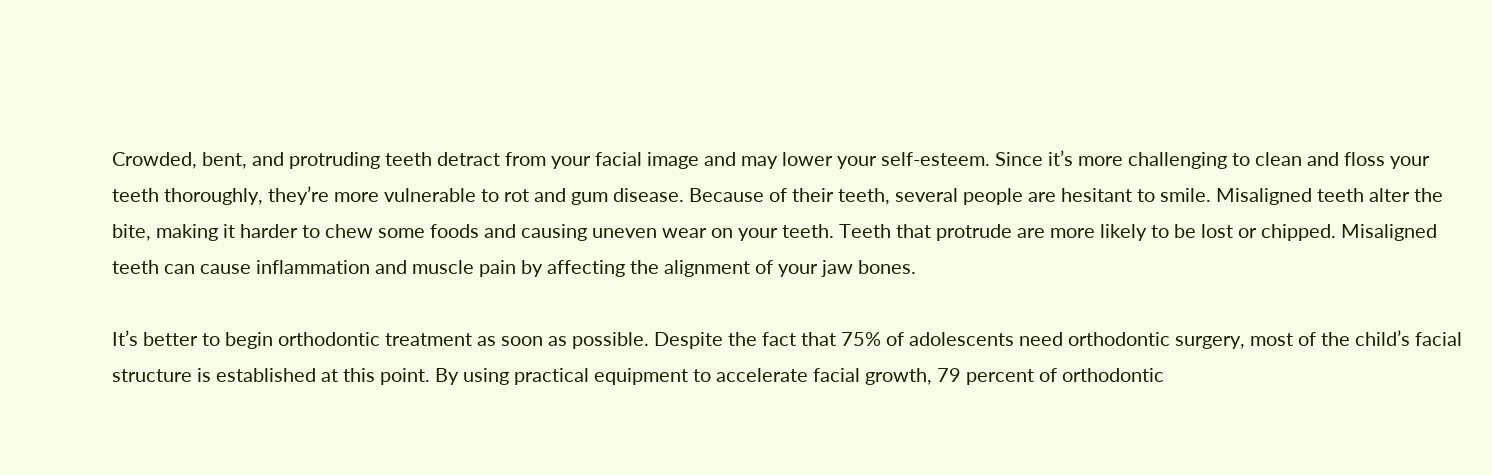Crowded, bent, and protruding teeth detract from your facial image and may lower your self-esteem. Since it’s more challenging to clean and floss your teeth thoroughly, they’re more vulnerable to rot and gum disease. Because of their teeth, several people are hesitant to smile. Misaligned teeth alter the bite, making it harder to chew some foods and causing uneven wear on your teeth. Teeth that protrude are more likely to be lost or chipped. Misaligned teeth can cause inflammation and muscle pain by affecting the alignment of your jaw bones.

It’s better to begin orthodontic treatment as soon as possible. Despite the fact that 75% of adolescents need orthodontic surgery, most of the child’s facial structure is established at this point. By using practical equipment to accelerate facial growth, 79 percent of orthodontic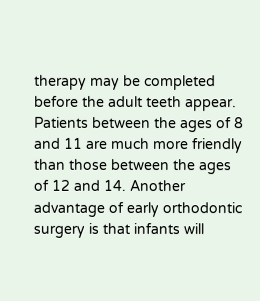therapy may be completed before the adult teeth appear. Patients between the ages of 8 and 11 are much more friendly than those between the ages of 12 and 14. Another advantage of early orthodontic surgery is that infants will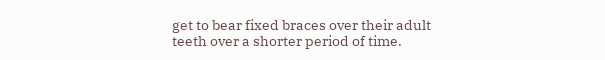get to bear fixed braces over their adult teeth over a shorter period of time.